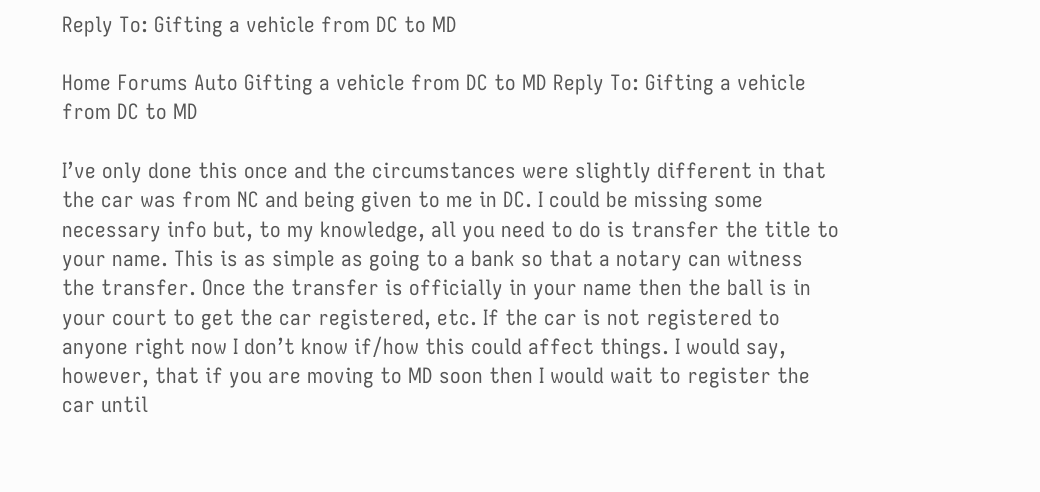Reply To: Gifting a vehicle from DC to MD

Home Forums Auto Gifting a vehicle from DC to MD Reply To: Gifting a vehicle from DC to MD

I’ve only done this once and the circumstances were slightly different in that the car was from NC and being given to me in DC. I could be missing some necessary info but, to my knowledge, all you need to do is transfer the title to your name. This is as simple as going to a bank so that a notary can witness the transfer. Once the transfer is officially in your name then the ball is in your court to get the car registered, etc. If the car is not registered to anyone right now I don’t know if/how this could affect things. I would say, however, that if you are moving to MD soon then I would wait to register the car until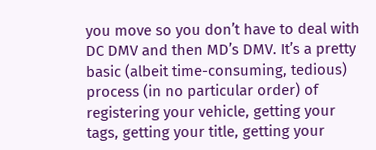you move so you don’t have to deal with DC DMV and then MD’s DMV. It’s a pretty basic (albeit time-consuming, tedious) process (in no particular order) of registering your vehicle, getting your tags, getting your title, getting your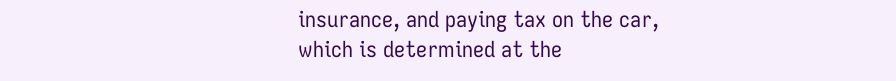insurance, and paying tax on the car, which is determined at the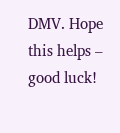DMV. Hope this helps – good luck!